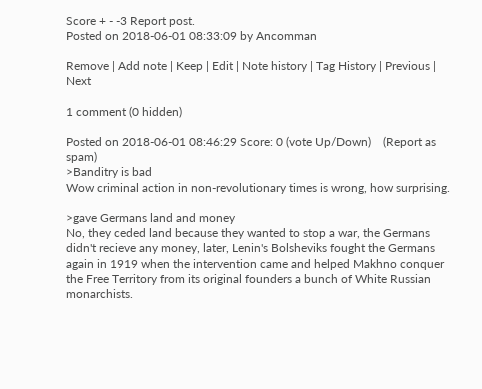Score + - -3 Report post.
Posted on 2018-06-01 08:33:09 by Ancomman

Remove | Add note | Keep | Edit | Note history | Tag History | Previous | Next

1 comment (0 hidden)

Posted on 2018-06-01 08:46:29 Score: 0 (vote Up/Down)    (Report as spam)
>Banditry is bad
Wow criminal action in non-revolutionary times is wrong, how surprising.

>gave Germans land and money
No, they ceded land because they wanted to stop a war, the Germans didn't recieve any money, later, Lenin's Bolsheviks fought the Germans again in 1919 when the intervention came and helped Makhno conquer the Free Territory from its original founders a bunch of White Russian monarchists.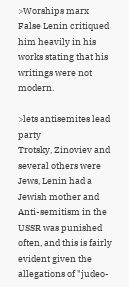>Worships marx
False Lenin critiqued him heavily in his works stating that his writings were not modern.

>lets antisemites lead party
Trotsky, Zinoviev and several others were Jews, Lenin had a Jewish mother and Anti-semitism in the USSR was punished often, and this is fairly evident given the allegations of "judeo-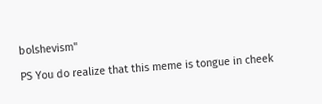bolshevism"

PS You do realize that this meme is tongue in cheek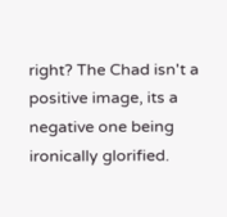right? The Chad isn't a positive image, its a negative one being ironically glorified.